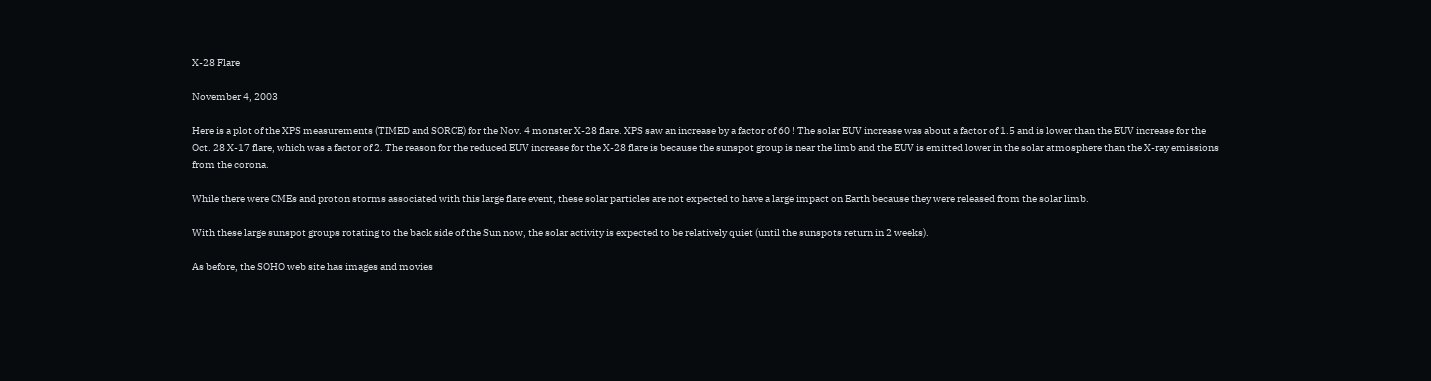X-28 Flare

November 4, 2003

Here is a plot of the XPS measurements (TIMED and SORCE) for the Nov. 4 monster X-28 flare. XPS saw an increase by a factor of 60 ! The solar EUV increase was about a factor of 1.5 and is lower than the EUV increase for the Oct. 28 X-17 flare, which was a factor of 2. The reason for the reduced EUV increase for the X-28 flare is because the sunspot group is near the limb and the EUV is emitted lower in the solar atmosphere than the X-ray emissions from the corona.

While there were CMEs and proton storms associated with this large flare event, these solar particles are not expected to have a large impact on Earth because they were released from the solar limb.

With these large sunspot groups rotating to the back side of the Sun now, the solar activity is expected to be relatively quiet (until the sunspots return in 2 weeks).

As before, the SOHO web site has images and movies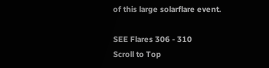of this large solarflare event.

SEE Flares 306 - 310
Scroll to Top